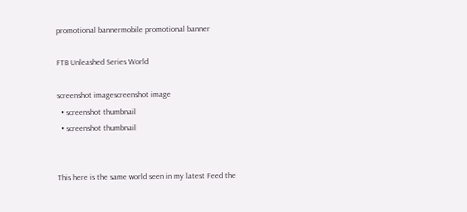promotional bannermobile promotional banner

FTB Unleashed Series World

screenshot imagescreenshot image
  • screenshot thumbnail
  • screenshot thumbnail


This here is the same world seen in my latest Feed the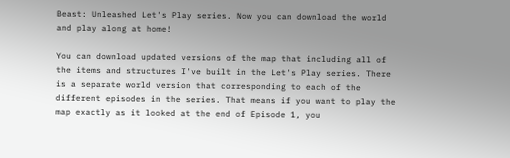Beast: Unleashed Let's Play series. Now you can download the world and play along at home!

You can download updated versions of the map that including all of the items and structures I've built in the Let's Play series. There is a separate world version that corresponding to each of the different episodes in the series. That means if you want to play the map exactly as it looked at the end of Episode 1, you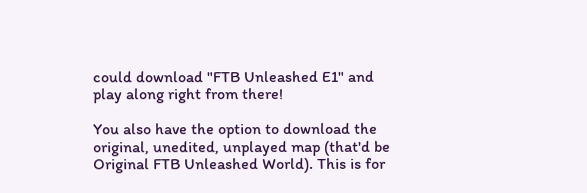could download "FTB Unleashed E1" and play along right from there!

You also have the option to download the original, unedited, unplayed map (that'd be Original FTB Unleashed World). This is for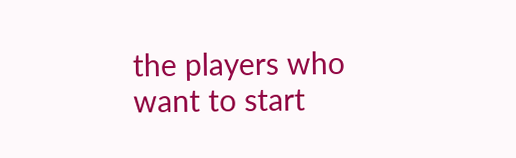the players who want to start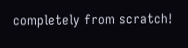completely from scratch!